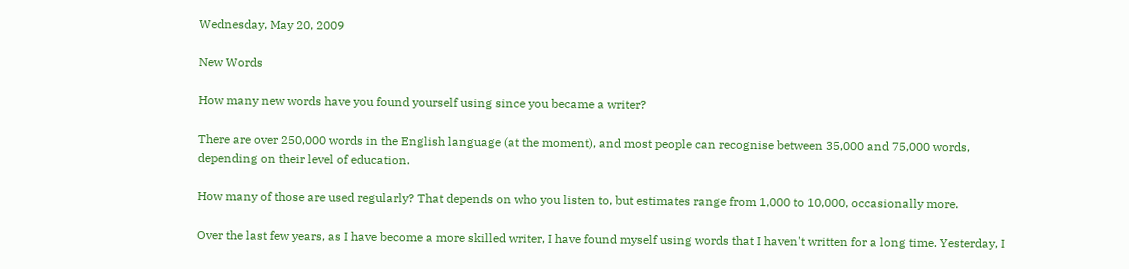Wednesday, May 20, 2009

New Words

How many new words have you found yourself using since you became a writer?

There are over 250,000 words in the English language (at the moment), and most people can recognise between 35,000 and 75,000 words, depending on their level of education.

How many of those are used regularly? That depends on who you listen to, but estimates range from 1,000 to 10,000, occasionally more.

Over the last few years, as I have become a more skilled writer, I have found myself using words that I haven't written for a long time. Yesterday, I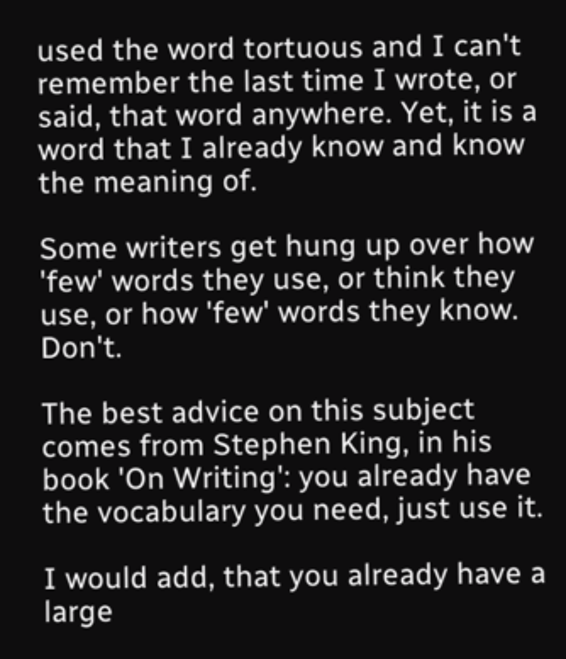used the word tortuous and I can't remember the last time I wrote, or said, that word anywhere. Yet, it is a word that I already know and know the meaning of.

Some writers get hung up over how 'few' words they use, or think they use, or how 'few' words they know. Don't.

The best advice on this subject comes from Stephen King, in his book 'On Writing': you already have the vocabulary you need, just use it.

I would add, that you already have a large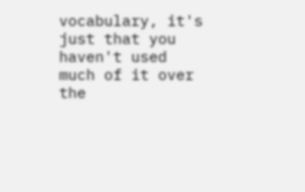vocabulary, it's just that you haven't used much of it over the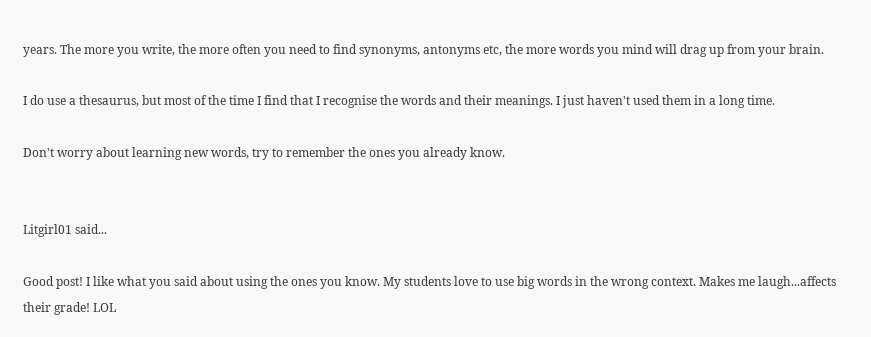years. The more you write, the more often you need to find synonyms, antonyms etc, the more words you mind will drag up from your brain.

I do use a thesaurus, but most of the time I find that I recognise the words and their meanings. I just haven't used them in a long time.

Don't worry about learning new words, try to remember the ones you already know.


Litgirl01 said...

Good post! I like what you said about using the ones you know. My students love to use big words in the wrong context. Makes me laugh...affects their grade! LOL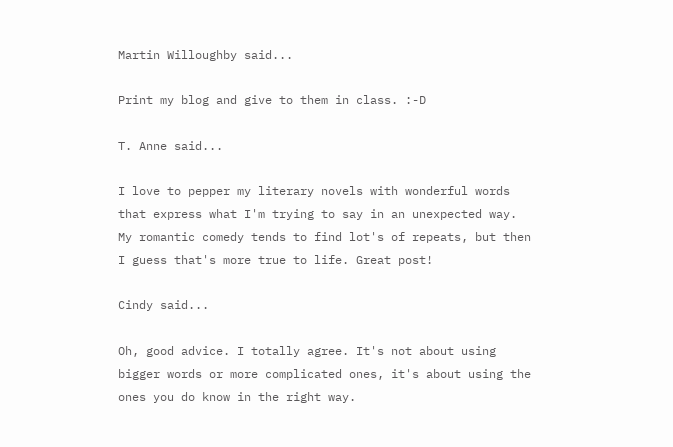Martin Willoughby said...

Print my blog and give to them in class. :-D

T. Anne said...

I love to pepper my literary novels with wonderful words that express what I'm trying to say in an unexpected way. My romantic comedy tends to find lot's of repeats, but then I guess that's more true to life. Great post!

Cindy said...

Oh, good advice. I totally agree. It's not about using bigger words or more complicated ones, it's about using the ones you do know in the right way.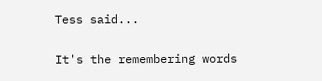Tess said...

It's the remembering words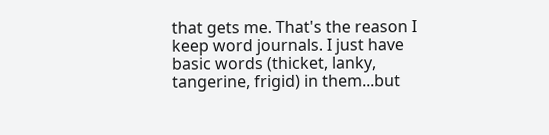that gets me. That's the reason I keep word journals. I just have basic words (thicket, lanky, tangerine, frigid) in them...but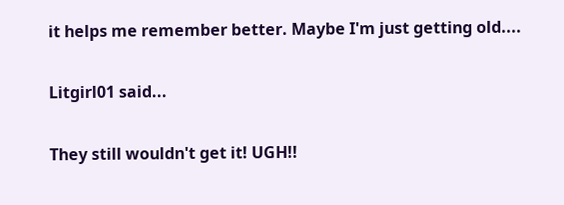it helps me remember better. Maybe I'm just getting old....

Litgirl01 said...

They still wouldn't get it! UGH!!